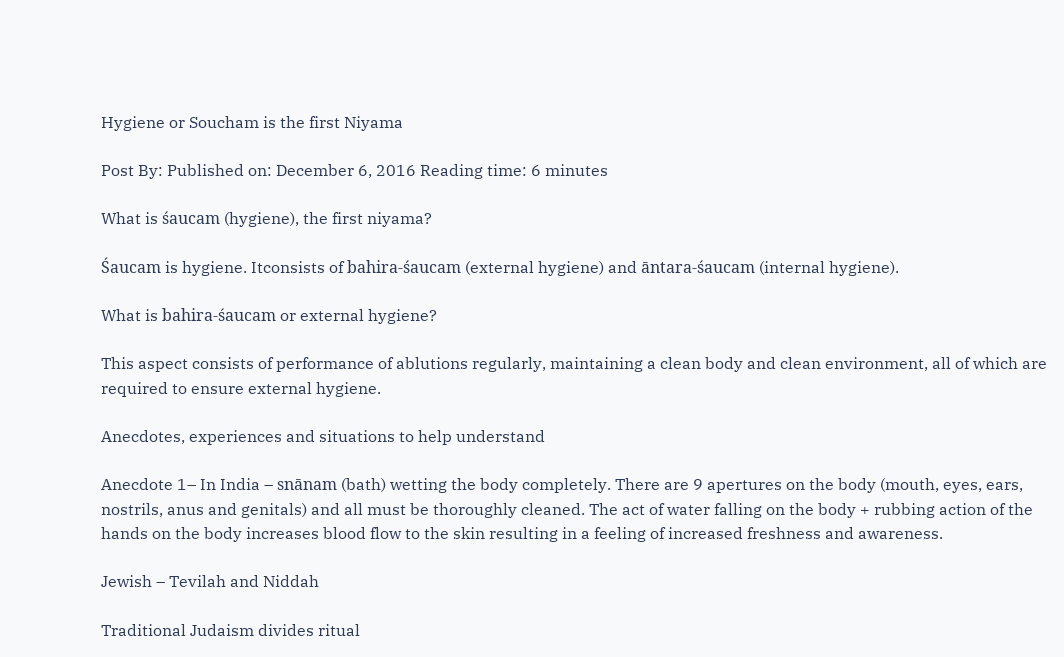Hygiene or Soucham is the first Niyama

Post By: Published on: December 6, 2016 Reading time: 6 minutes

What is śaucam (hygiene), the first niyama?

Śaucam is hygiene. Itconsists of bahira-śaucam (external hygiene) and āntara-śaucam (internal hygiene).

What is bahira-śaucam or external hygiene?

This aspect consists of performance of ablutions regularly, maintaining a clean body and clean environment, all of which are required to ensure external hygiene.

Anecdotes, experiences and situations to help understand

Anecdote 1– In India – snānam (bath) wetting the body completely. There are 9 apertures on the body (mouth, eyes, ears, nostrils, anus and genitals) and all must be thoroughly cleaned. The act of water falling on the body + rubbing action of the hands on the body increases blood flow to the skin resulting in a feeling of increased freshness and awareness.

Jewish – Tevilah and Niddah

Traditional Judaism divides ritual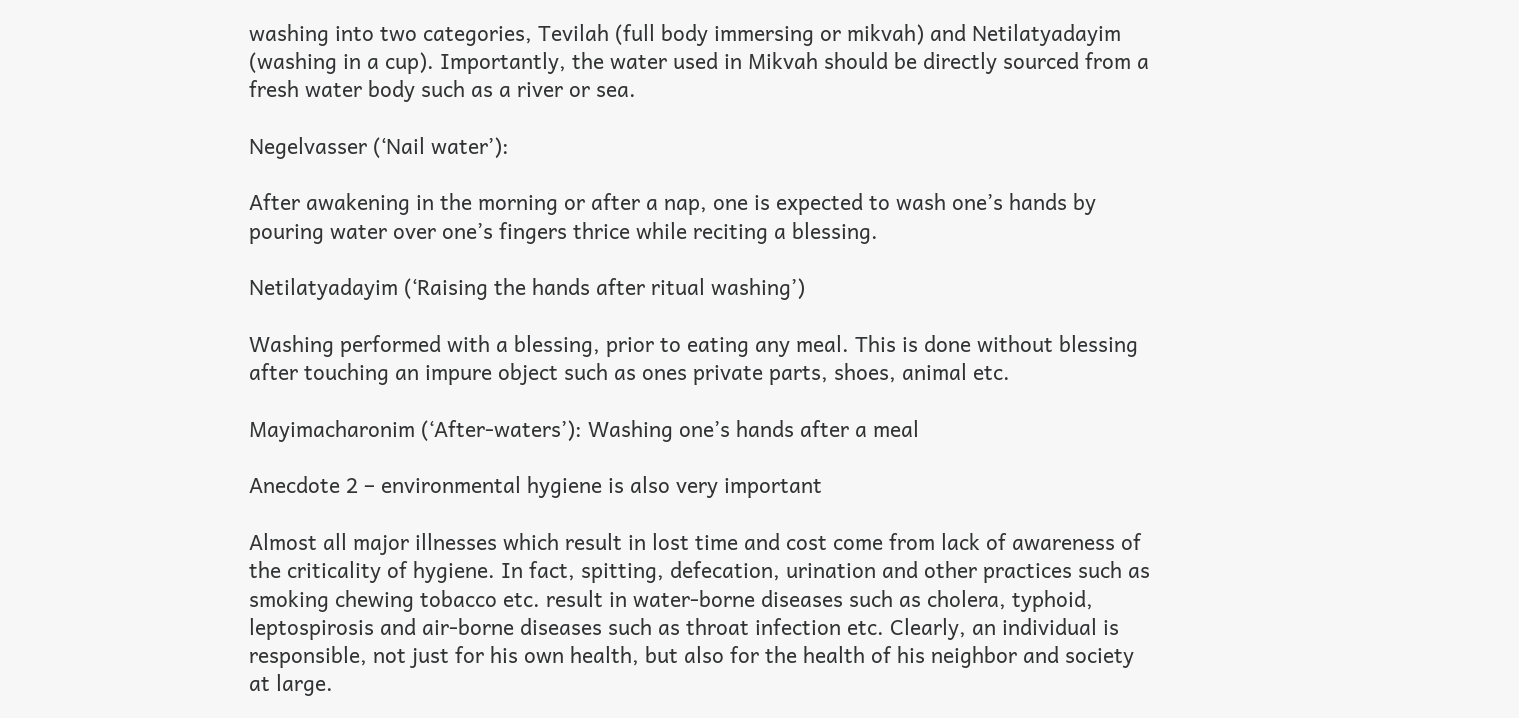washing into two categories, Tevilah (full body immersing or mikvah) and Netilatyadayim (washing in a cup). Importantly, the water used in Mikvah should be directly sourced from a fresh water body such as a river or sea.

Negelvasser (‘Nail water’):

After awakening in the morning or after a nap, one is expected to wash one’s hands by pouring water over one’s fingers thrice while reciting a blessing.

Netilatyadayim (‘Raising the hands after ritual washing’)

Washing performed with a blessing, prior to eating any meal. This is done without blessing after touching an impure object such as ones private parts, shoes, animal etc.

Mayimacharonim (‘After-waters’): Washing one’s hands after a meal

Anecdote 2 – environmental hygiene is also very important

Almost all major illnesses which result in lost time and cost come from lack of awareness of the criticality of hygiene. In fact, spitting, defecation, urination and other practices such as smoking chewing tobacco etc. result in water-borne diseases such as cholera, typhoid, leptospirosis and air-borne diseases such as throat infection etc. Clearly, an individual is responsible, not just for his own health, but also for the health of his neighbor and society at large.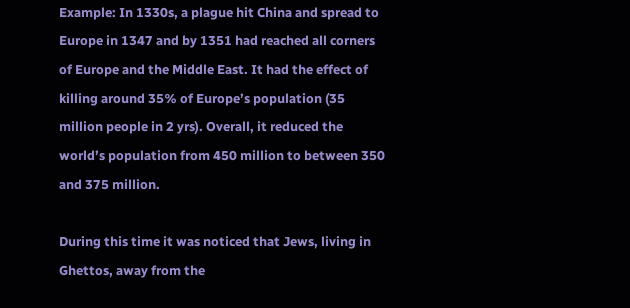Example: In 1330s, a plague hit China and spread to Europe in 1347 and by 1351 had reached all corners of Europe and the Middle East. It had the effect of killing around 35% of Europe’s population (35 million people in 2 yrs). Overall, it reduced the world’s population from 450 million to between 350 and 375 million.

During this time it was noticed that Jews, living in Ghettos, away from the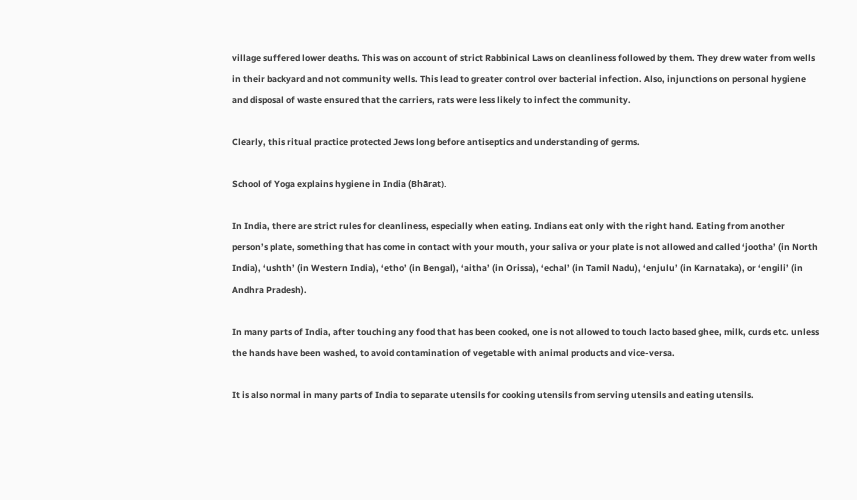village suffered lower deaths. This was on account of strict Rabbinical Laws on cleanliness followed by them. They drew water from wells in their backyard and not community wells. This lead to greater control over bacterial infection. Also, injunctions on personal hygiene and disposal of waste ensured that the carriers, rats were less likely to infect the community.

Clearly, this ritual practice protected Jews long before antiseptics and understanding of germs.

School of Yoga explains hygiene in India (Bhārat).

In India, there are strict rules for cleanliness, especially when eating. Indians eat only with the right hand. Eating from another person’s plate, something that has come in contact with your mouth, your saliva or your plate is not allowed and called ‘jootha’ (in North India), ‘ushth’ (in Western India), ‘etho’ (in Bengal), ‘aitha’ (in Orissa), ‘echal’ (in Tamil Nadu), ‘enjulu’ (in Karnataka), or ‘engili’ (in Andhra Pradesh).

In many parts of India, after touching any food that has been cooked, one is not allowed to touch lacto based ghee, milk, curds etc. unless the hands have been washed, to avoid contamination of vegetable with animal products and vice-versa.

It is also normal in many parts of India to separate utensils for cooking utensils from serving utensils and eating utensils.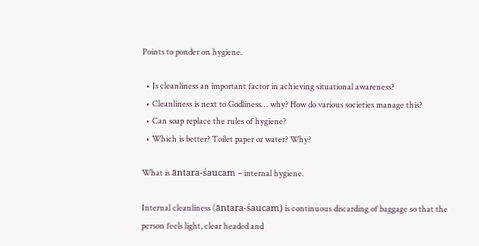Points to ponder on hygiene.

  • Is cleanliness an important factor in achieving situational awareness?
  • Cleanliness is next to Godliness… why? How do various societies manage this?
  • Can soap replace the rules of hygiene?
  • Which is better? Toilet paper or water? Why?

What is āntara-śaucam – internal hygiene.

Internal cleanliness (āntara-śaucam) is continuous discarding of baggage so that the person feels light, clear headed and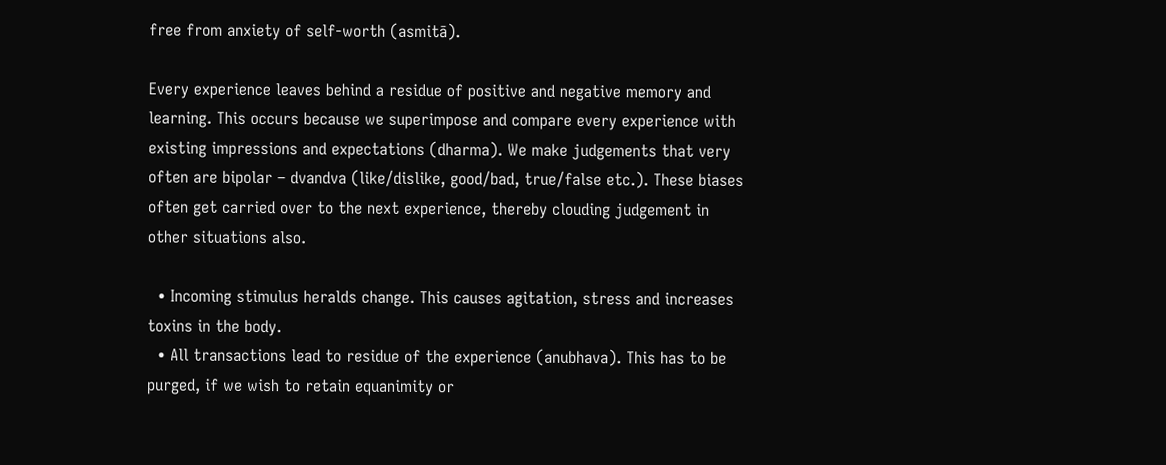free from anxiety of self-worth (asmitā).

Every experience leaves behind a residue of positive and negative memory and learning. This occurs because we superimpose and compare every experience with existing impressions and expectations (dharma). We make judgements that very often are bipolar – dvandva (like/dislike, good/bad, true/false etc.). These biases often get carried over to the next experience, thereby clouding judgement in other situations also.

  • Incoming stimulus heralds change. This causes agitation, stress and increases toxins in the body.
  • All transactions lead to residue of the experience (anubhava). This has to be purged, if we wish to retain equanimity or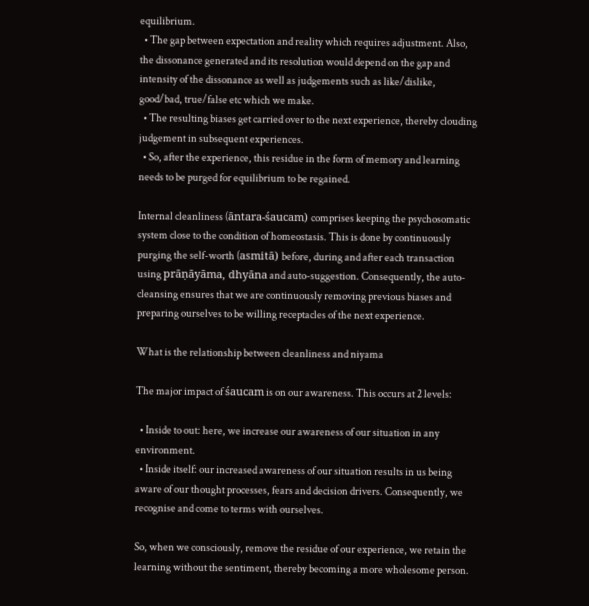equilibrium.
  • The gap between expectation and reality which requires adjustment. Also, the dissonance generated and its resolution would depend on the gap and intensity of the dissonance as well as judgements such as like/dislike, good/bad, true/false etc which we make.
  • The resulting biases get carried over to the next experience, thereby clouding judgement in subsequent experiences.
  • So, after the experience, this residue in the form of memory and learning needs to be purged for equilibrium to be regained.

Internal cleanliness (āntara-śaucam) comprises keeping the psychosomatic system close to the condition of homeostasis. This is done by continuously purging the self-worth (asmitā) before, during and after each transaction using prāṇāyāma, dhyāna and auto-suggestion. Consequently, the auto-cleansing ensures that we are continuously removing previous biases and preparing ourselves to be willing receptacles of the next experience.

What is the relationship between cleanliness and niyama

The major impact of śaucam is on our awareness. This occurs at 2 levels:

  • Inside to out: here, we increase our awareness of our situation in any environment.
  • Inside itself: our increased awareness of our situation results in us being aware of our thought processes, fears and decision drivers. Consequently, we recognise and come to terms with ourselves.

So, when we consciously, remove the residue of our experience, we retain the learning without the sentiment, thereby becoming a more wholesome person.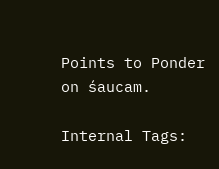Points to Ponder on śaucam.

Internal Tags: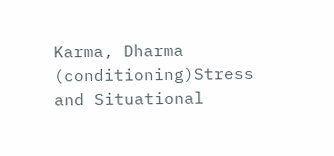Karma, Dharma (conditioning)Stress and Situational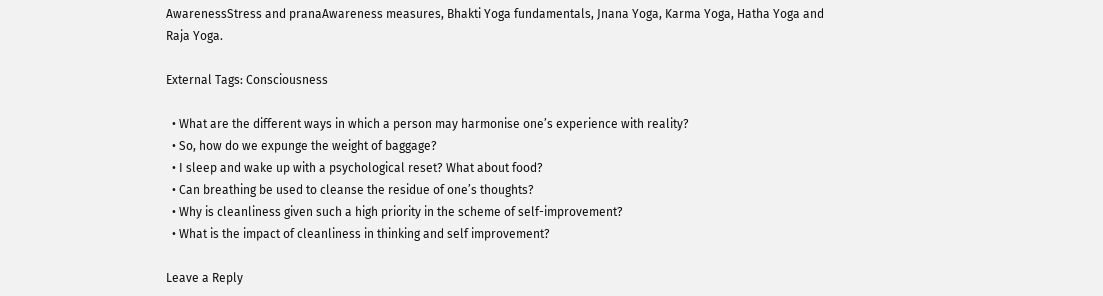AwarenessStress and pranaAwareness measures, Bhakti Yoga fundamentals, Jnana Yoga, Karma Yoga, Hatha Yoga and Raja Yoga.

External Tags: Consciousness

  • What are the different ways in which a person may harmonise one’s experience with reality?
  • So, how do we expunge the weight of baggage?
  • I sleep and wake up with a psychological reset? What about food?
  • Can breathing be used to cleanse the residue of one’s thoughts?
  • Why is cleanliness given such a high priority in the scheme of self-improvement?
  • What is the impact of cleanliness in thinking and self improvement?

Leave a Reply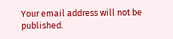Your email address will not be published.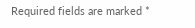Required fields are marked *